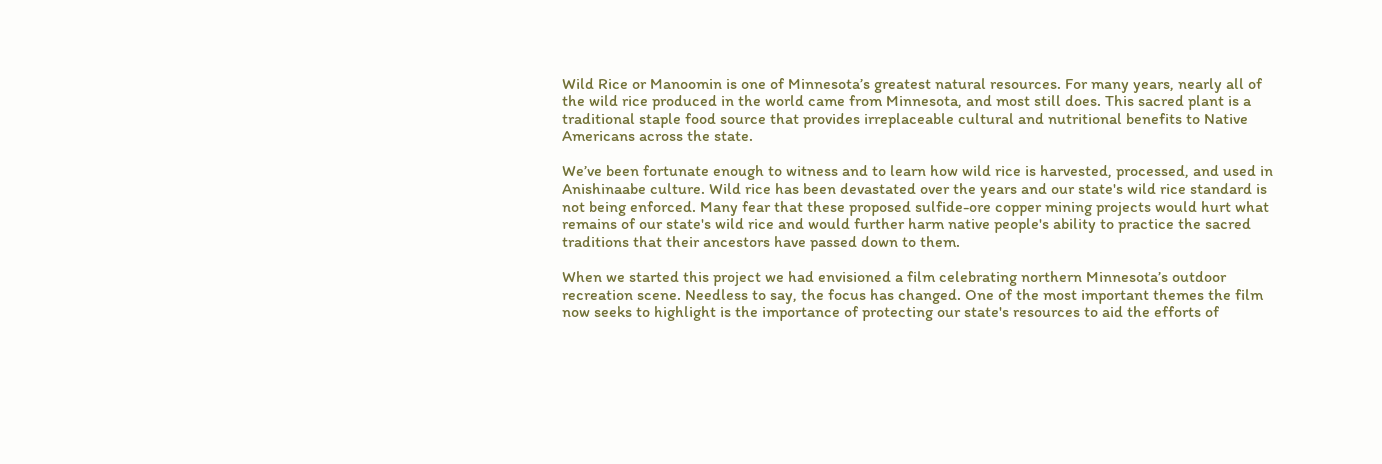Wild Rice or Manoomin is one of Minnesota’s greatest natural resources. For many years, nearly all of the wild rice produced in the world came from Minnesota, and most still does. This sacred plant is a traditional staple food source that provides irreplaceable cultural and nutritional benefits to Native Americans across the state.

We’ve been fortunate enough to witness and to learn how wild rice is harvested, processed, and used in Anishinaabe culture. Wild rice has been devastated over the years and our state's wild rice standard is not being enforced. Many fear that these proposed sulfide-ore copper mining projects would hurt what remains of our state's wild rice and would further harm native people's ability to practice the sacred traditions that their ancestors have passed down to them.

When we started this project we had envisioned a film celebrating northern Minnesota’s outdoor recreation scene. Needless to say, the focus has changed. One of the most important themes the film now seeks to highlight is the importance of protecting our state's resources to aid the efforts of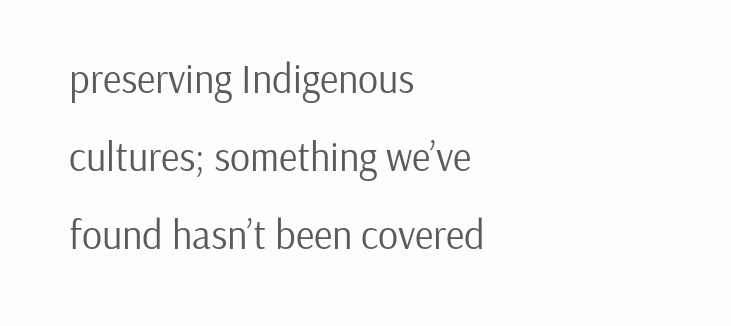preserving Indigenous cultures; something we’ve found hasn’t been covered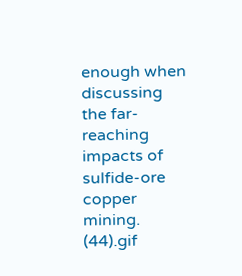enough when discussing the far-reaching impacts of sulfide-ore copper mining. (44).gif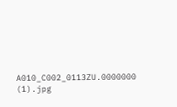A010_C002_0113ZU.0000000 (1).jpg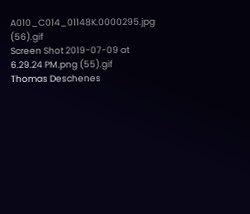A010_C014_01148K.0000295.jpg (56).gif
Screen Shot 2019-07-09 at 6.29.24 PM.png (55).gif
Thomas Deschenes